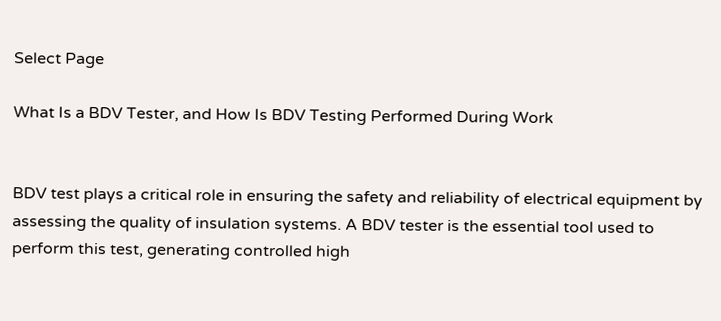Select Page

What Is a BDV Tester, and How Is BDV Testing Performed During Work


BDV test plays a critical role in ensuring the safety and reliability of electrical equipment by assessing the quality of insulation systems. A BDV tester is the essential tool used to perform this test, generating controlled high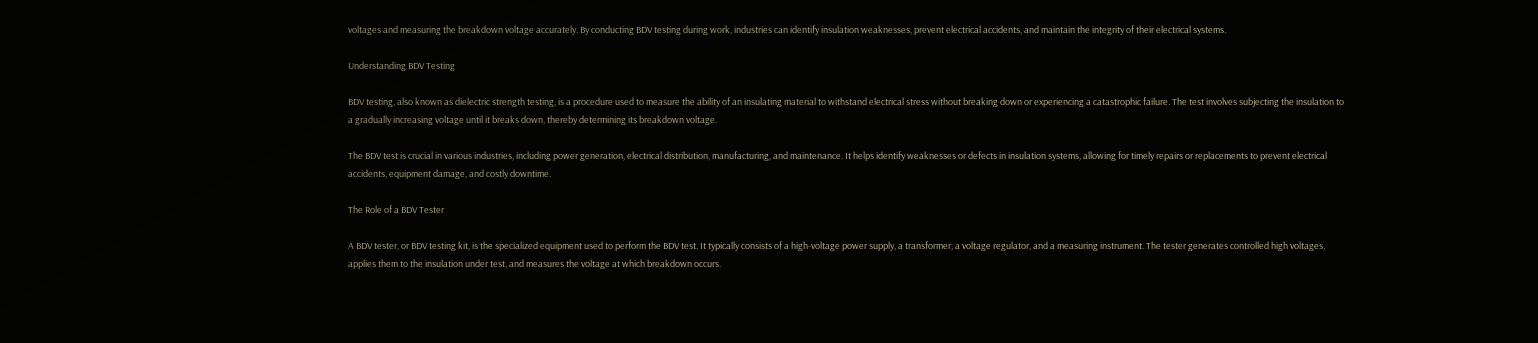voltages and measuring the breakdown voltage accurately. By conducting BDV testing during work, industries can identify insulation weaknesses, prevent electrical accidents, and maintain the integrity of their electrical systems.

Understanding BDV Testing

BDV testing, also known as dielectric strength testing, is a procedure used to measure the ability of an insulating material to withstand electrical stress without breaking down or experiencing a catastrophic failure. The test involves subjecting the insulation to a gradually increasing voltage until it breaks down, thereby determining its breakdown voltage.

The BDV test is crucial in various industries, including power generation, electrical distribution, manufacturing, and maintenance. It helps identify weaknesses or defects in insulation systems, allowing for timely repairs or replacements to prevent electrical accidents, equipment damage, and costly downtime.

The Role of a BDV Tester

A BDV tester, or BDV testing kit, is the specialized equipment used to perform the BDV test. It typically consists of a high-voltage power supply, a transformer, a voltage regulator, and a measuring instrument. The tester generates controlled high voltages, applies them to the insulation under test, and measures the voltage at which breakdown occurs.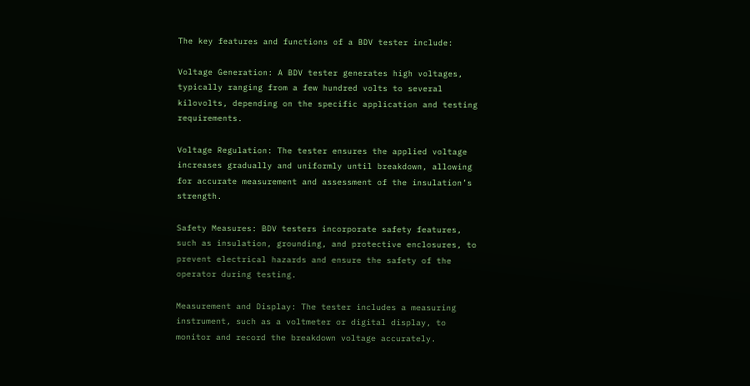The key features and functions of a BDV tester include:

Voltage Generation: A BDV tester generates high voltages, typically ranging from a few hundred volts to several kilovolts, depending on the specific application and testing requirements.

Voltage Regulation: The tester ensures the applied voltage increases gradually and uniformly until breakdown, allowing for accurate measurement and assessment of the insulation’s strength.

Safety Measures: BDV testers incorporate safety features, such as insulation, grounding, and protective enclosures, to prevent electrical hazards and ensure the safety of the operator during testing.

Measurement and Display: The tester includes a measuring instrument, such as a voltmeter or digital display, to monitor and record the breakdown voltage accurately.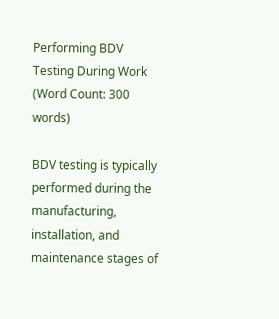Performing BDV Testing During Work (Word Count: 300 words)

BDV testing is typically performed during the manufacturing, installation, and maintenance stages of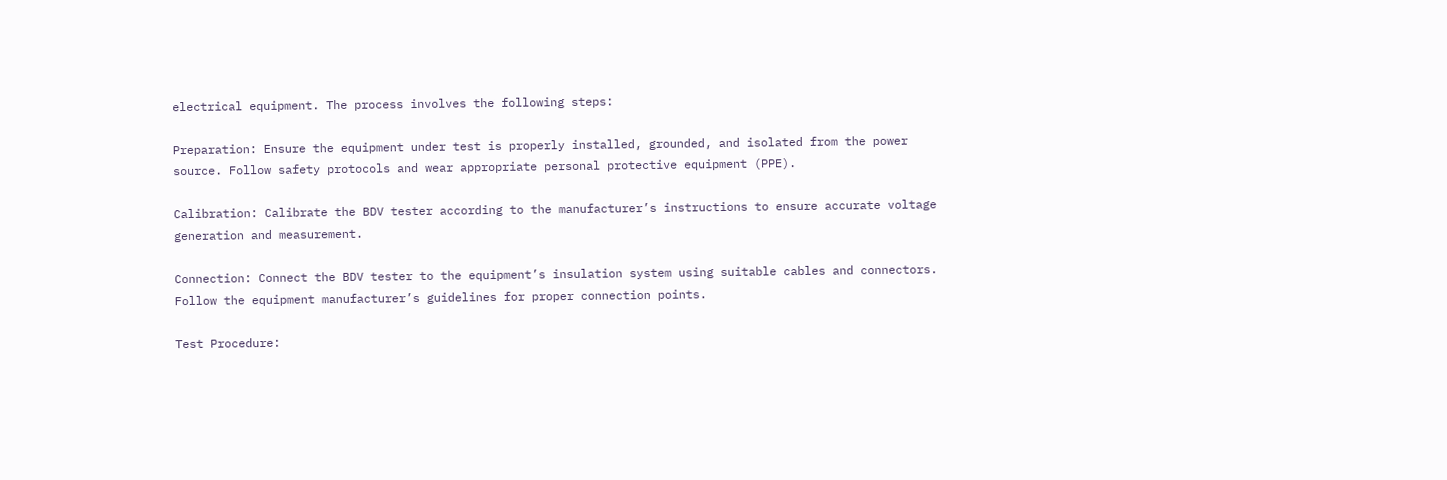electrical equipment. The process involves the following steps:

Preparation: Ensure the equipment under test is properly installed, grounded, and isolated from the power source. Follow safety protocols and wear appropriate personal protective equipment (PPE).

Calibration: Calibrate the BDV tester according to the manufacturer’s instructions to ensure accurate voltage generation and measurement.

Connection: Connect the BDV tester to the equipment’s insulation system using suitable cables and connectors. Follow the equipment manufacturer’s guidelines for proper connection points.

Test Procedure: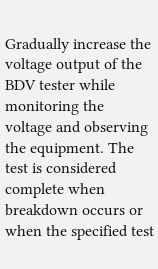Gradually increase the voltage output of the BDV tester while monitoring the voltage and observing the equipment. The test is considered complete when breakdown occurs or when the specified test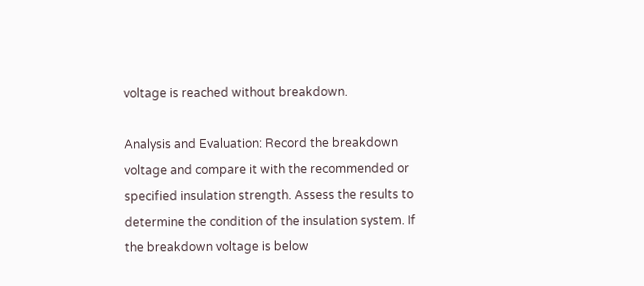voltage is reached without breakdown.

Analysis and Evaluation: Record the breakdown voltage and compare it with the recommended or specified insulation strength. Assess the results to determine the condition of the insulation system. If the breakdown voltage is below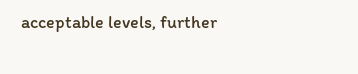acceptable levels, further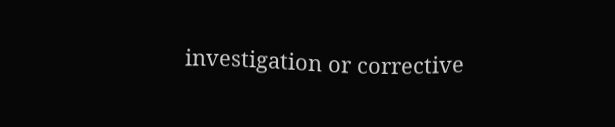investigation or corrective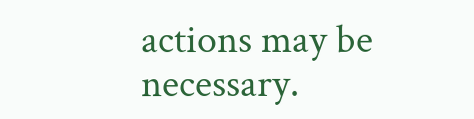actions may be necessary.